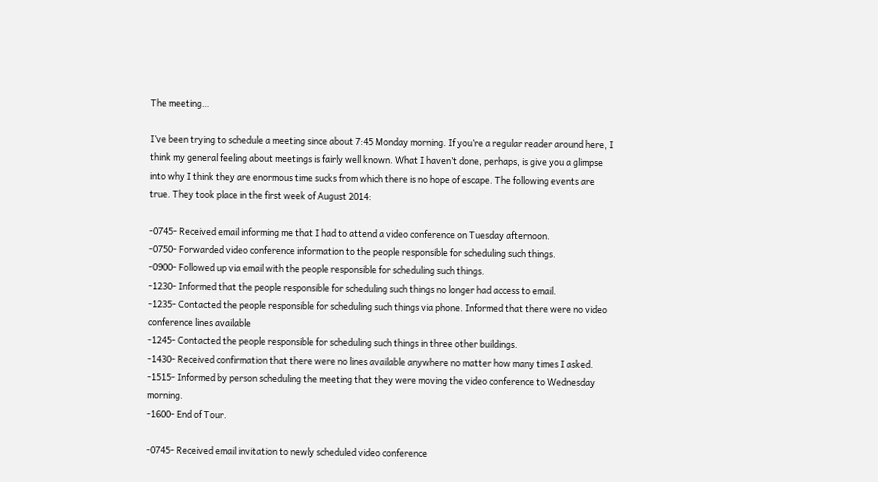The meeting…

I’ve been trying to schedule a meeting since about 7:45 Monday morning. If you’re a regular reader around here, I think my general feeling about meetings is fairly well known. What I haven’t done, perhaps, is give you a glimpse into why I think they are enormous time sucks from which there is no hope of escape. The following events are true. They took place in the first week of August 2014:

-0745- Received email informing me that I had to attend a video conference on Tuesday afternoon.
-0750- Forwarded video conference information to the people responsible for scheduling such things.
-0900- Followed up via email with the people responsible for scheduling such things.
-1230- Informed that the people responsible for scheduling such things no longer had access to email.
-1235- Contacted the people responsible for scheduling such things via phone. Informed that there were no video conference lines available
-1245- Contacted the people responsible for scheduling such things in three other buildings.
-1430- Received confirmation that there were no lines available anywhere no matter how many times I asked.
-1515- Informed by person scheduling the meeting that they were moving the video conference to Wednesday morning.
-1600- End of Tour.

-0745- Received email invitation to newly scheduled video conference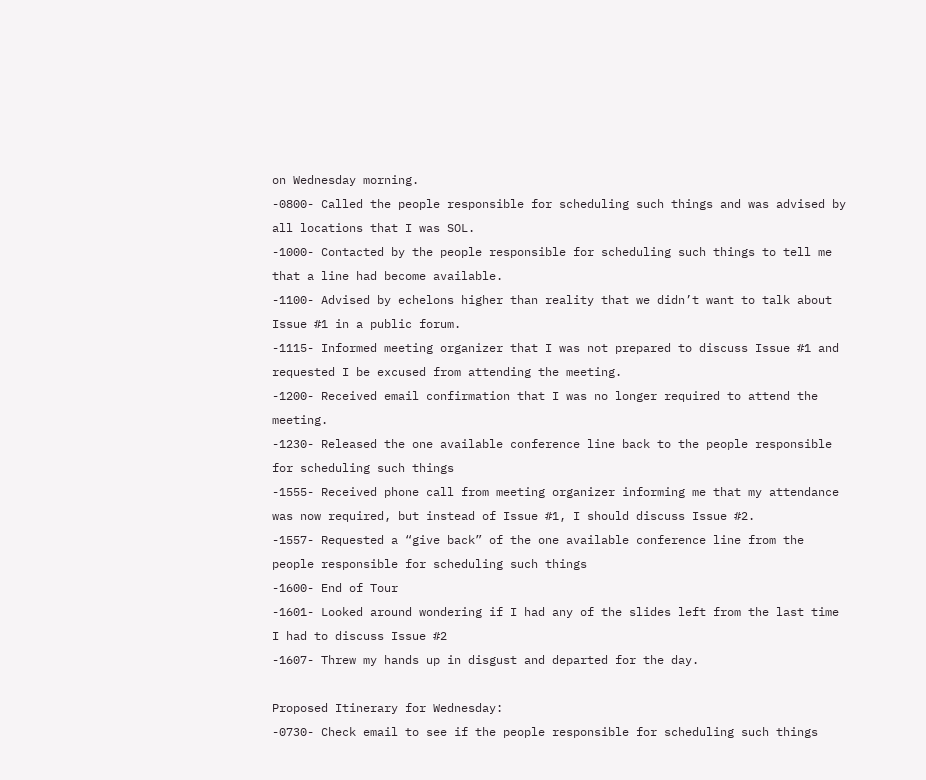on Wednesday morning.
-0800- Called the people responsible for scheduling such things and was advised by all locations that I was SOL.
-1000- Contacted by the people responsible for scheduling such things to tell me that a line had become available.
-1100- Advised by echelons higher than reality that we didn’t want to talk about Issue #1 in a public forum.
-1115- Informed meeting organizer that I was not prepared to discuss Issue #1 and requested I be excused from attending the meeting.
-1200- Received email confirmation that I was no longer required to attend the meeting.
-1230- Released the one available conference line back to the people responsible for scheduling such things
-1555- Received phone call from meeting organizer informing me that my attendance was now required, but instead of Issue #1, I should discuss Issue #2.
-1557- Requested a “give back” of the one available conference line from the people responsible for scheduling such things
-1600- End of Tour
-1601- Looked around wondering if I had any of the slides left from the last time I had to discuss Issue #2
-1607- Threw my hands up in disgust and departed for the day.

Proposed Itinerary for Wednesday:
-0730- Check email to see if the people responsible for scheduling such things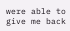were able to give me back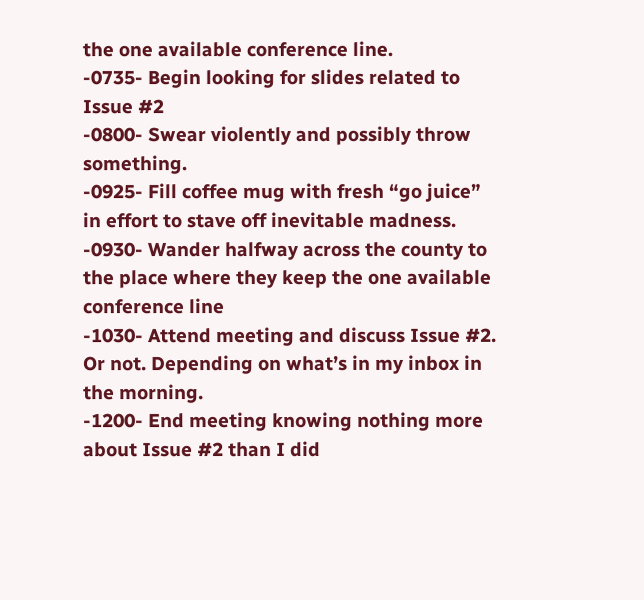the one available conference line.
-0735- Begin looking for slides related to Issue #2
-0800- Swear violently and possibly throw something.
-0925- Fill coffee mug with fresh “go juice” in effort to stave off inevitable madness.
-0930- Wander halfway across the county to the place where they keep the one available conference line
-1030- Attend meeting and discuss Issue #2. Or not. Depending on what’s in my inbox in the morning.
-1200- End meeting knowing nothing more about Issue #2 than I did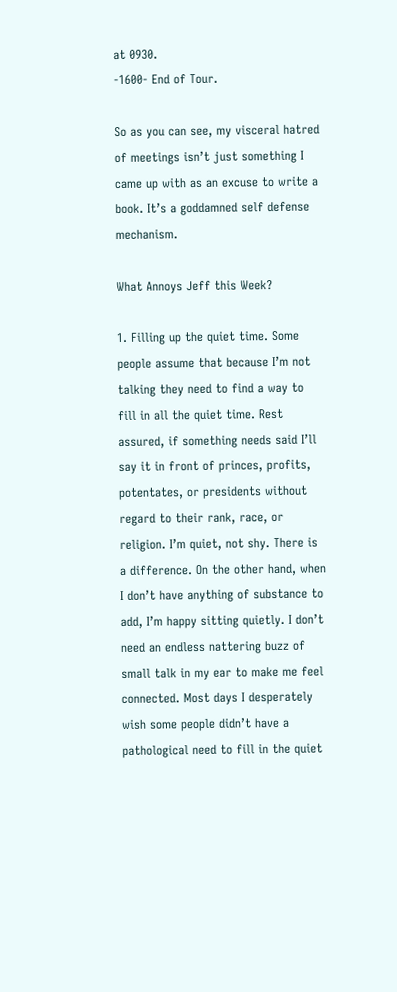at 0930.
-1600- End of Tour.

So as you can see, my visceral hatred of meetings isn’t just something I came up with as an excuse to write a book. It’s a goddamned self defense mechanism.

What Annoys Jeff this Week?

1. Filling up the quiet time. Some people assume that because I’m not talking they need to find a way to fill in all the quiet time. Rest assured, if something needs said I’ll say it in front of princes, profits, potentates, or presidents without regard to their rank, race, or religion. I’m quiet, not shy. There is a difference. On the other hand, when I don’t have anything of substance to add, I’m happy sitting quietly. I don’t need an endless nattering buzz of small talk in my ear to make me feel connected. Most days I desperately wish some people didn’t have a pathological need to fill in the quiet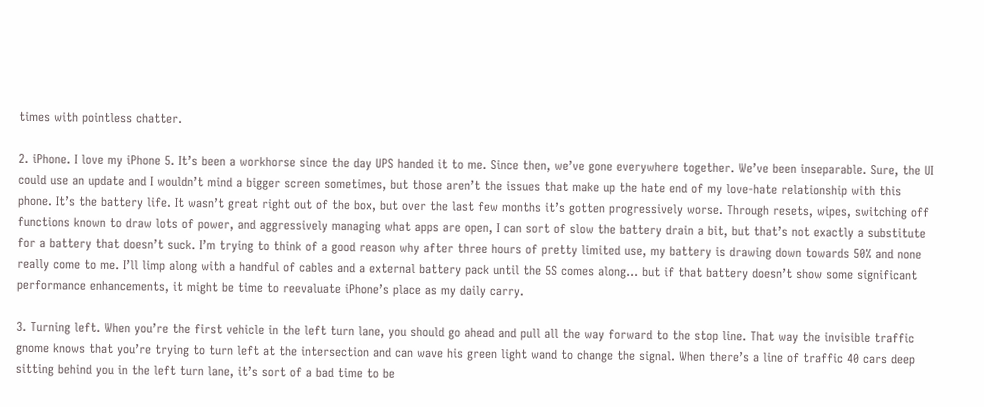times with pointless chatter.

2. iPhone. I love my iPhone 5. It’s been a workhorse since the day UPS handed it to me. Since then, we’ve gone everywhere together. We’ve been inseparable. Sure, the UI could use an update and I wouldn’t mind a bigger screen sometimes, but those aren’t the issues that make up the hate end of my love-hate relationship with this phone. It’s the battery life. It wasn’t great right out of the box, but over the last few months it’s gotten progressively worse. Through resets, wipes, switching off functions known to draw lots of power, and aggressively managing what apps are open, I can sort of slow the battery drain a bit, but that’s not exactly a substitute for a battery that doesn’t suck. I’m trying to think of a good reason why after three hours of pretty limited use, my battery is drawing down towards 50% and none really come to me. I’ll limp along with a handful of cables and a external battery pack until the 5S comes along… but if that battery doesn’t show some significant performance enhancements, it might be time to reevaluate iPhone’s place as my daily carry.

3. Turning left. When you’re the first vehicle in the left turn lane, you should go ahead and pull all the way forward to the stop line. That way the invisible traffic gnome knows that you’re trying to turn left at the intersection and can wave his green light wand to change the signal. When there’s a line of traffic 40 cars deep sitting behind you in the left turn lane, it’s sort of a bad time to be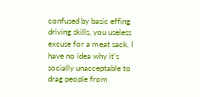confused by basic effing driving skills, you useless excuse for a meat sack. I have no idea why it’s socially unacceptable to drag people from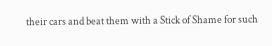their cars and beat them with a Stick of Shame for such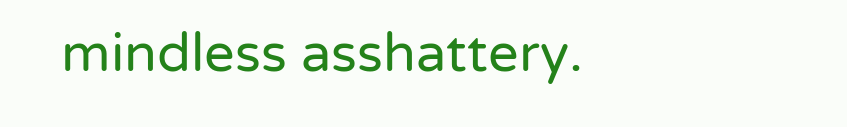mindless asshattery.